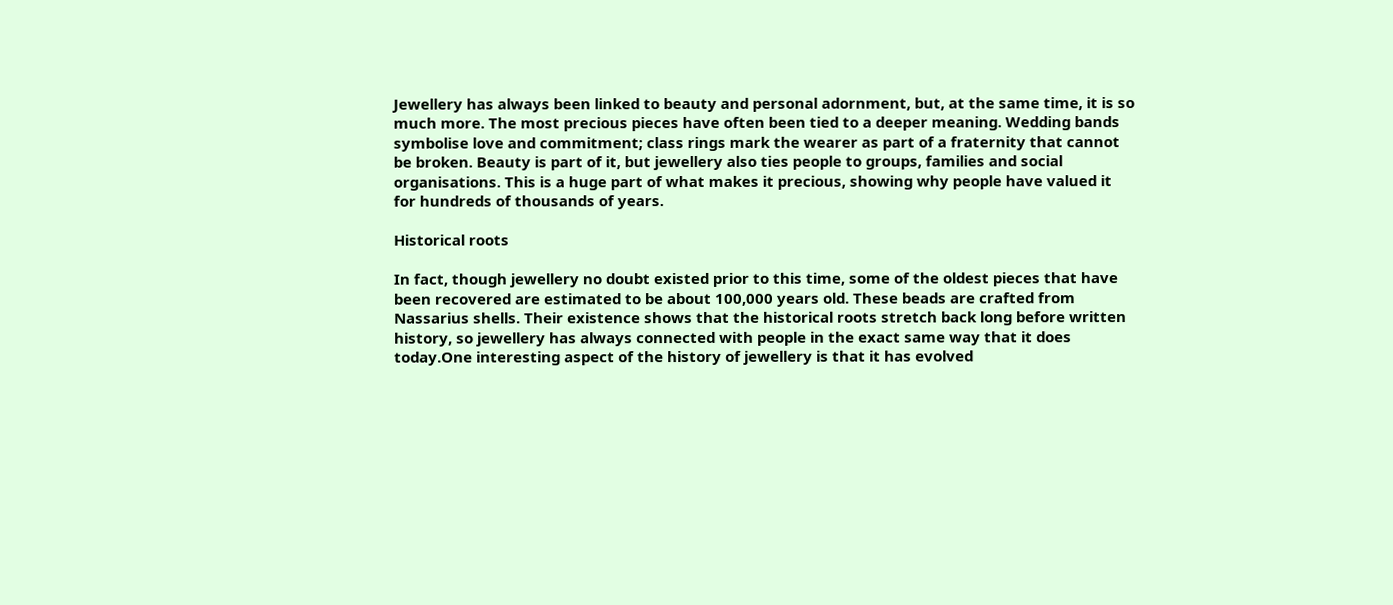Jewellery has always been linked to beauty and personal adornment, but, at the same time, it is so much more. The most precious pieces have often been tied to a deeper meaning. Wedding bands symbolise love and commitment; class rings mark the wearer as part of a fraternity that cannot be broken. Beauty is part of it, but jewellery also ties people to groups, families and social organisations. This is a huge part of what makes it precious, showing why people have valued it for hundreds of thousands of years.

Historical roots

In fact, though jewellery no doubt existed prior to this time, some of the oldest pieces that have been recovered are estimated to be about 100,000 years old. These beads are crafted from Nassarius shells. Their existence shows that the historical roots stretch back long before written history, so jewellery has always connected with people in the exact same way that it does today.One interesting aspect of the history of jewellery is that it has evolved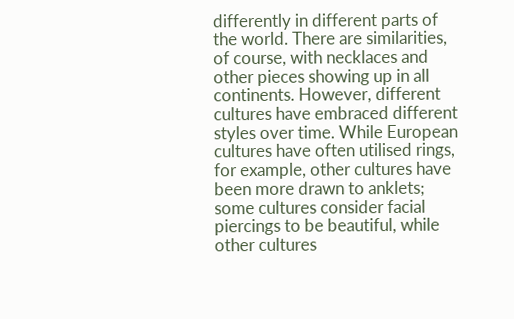differently in different parts of the world. There are similarities, of course, with necklaces and other pieces showing up in all continents. However, different cultures have embraced different styles over time. While European cultures have often utilised rings, for example, other cultures have been more drawn to anklets; some cultures consider facial piercings to be beautiful, while other cultures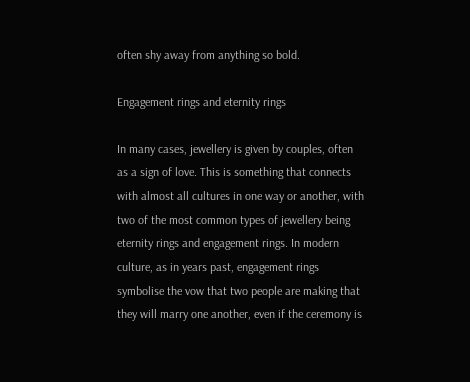often shy away from anything so bold.

Engagement rings and eternity rings

In many cases, jewellery is given by couples, often as a sign of love. This is something that connects with almost all cultures in one way or another, with two of the most common types of jewellery being eternity rings and engagement rings. In modern culture, as in years past, engagement rings symbolise the vow that two people are making that they will marry one another, even if the ceremony is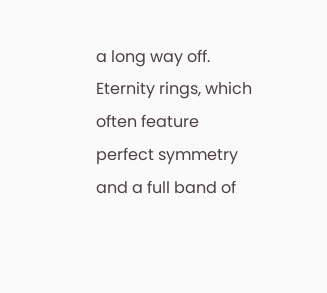a long way off. Eternity rings, which often feature perfect symmetry and a full band of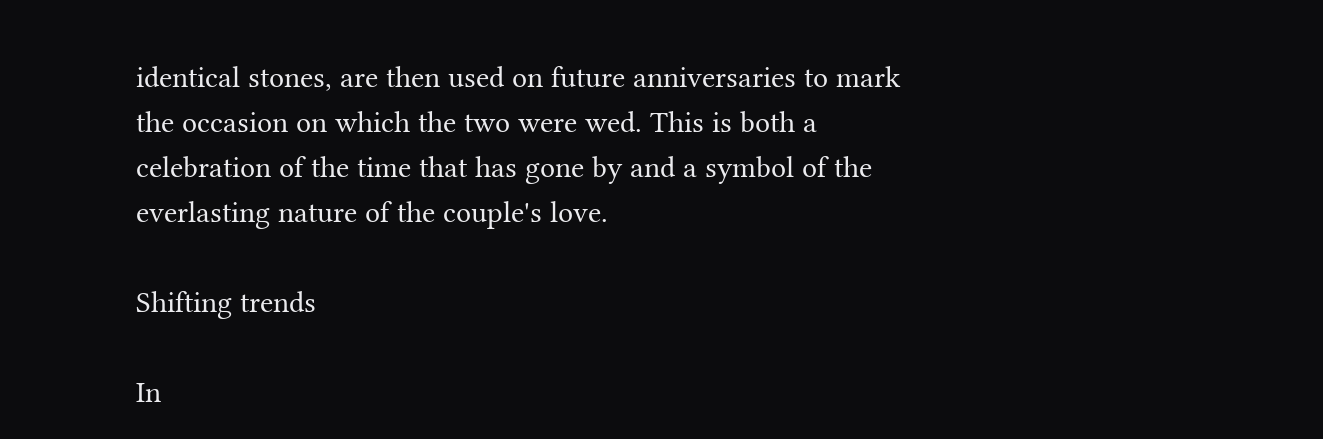identical stones, are then used on future anniversaries to mark the occasion on which the two were wed. This is both a celebration of the time that has gone by and a symbol of the everlasting nature of the couple's love.

Shifting trends

In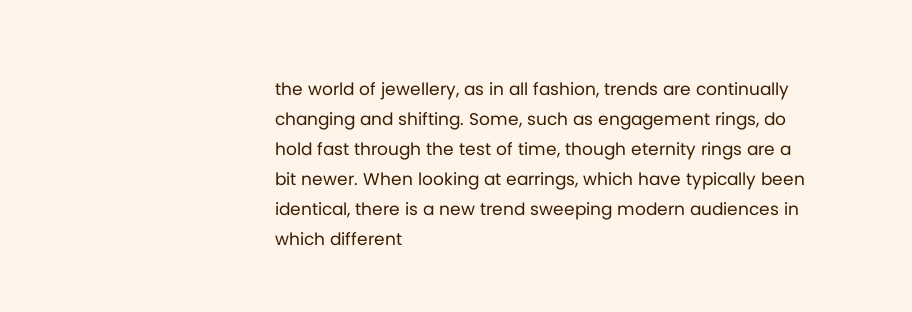the world of jewellery, as in all fashion, trends are continually changing and shifting. Some, such as engagement rings, do hold fast through the test of time, though eternity rings are a bit newer. When looking at earrings, which have typically been identical, there is a new trend sweeping modern audiences in which different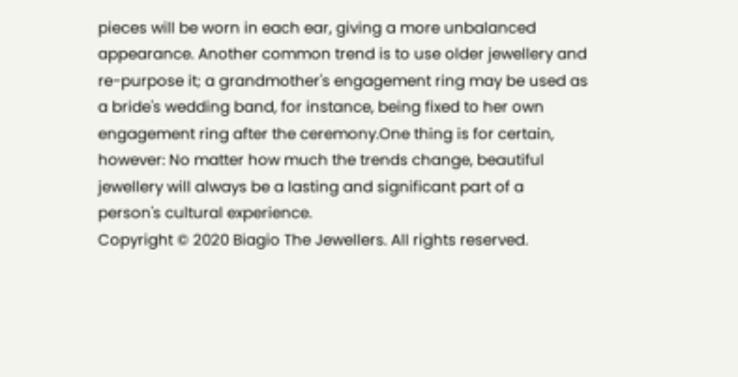pieces will be worn in each ear, giving a more unbalanced appearance. Another common trend is to use older jewellery and re-purpose it; a grandmother's engagement ring may be used as a bride's wedding band, for instance, being fixed to her own engagement ring after the ceremony.One thing is for certain, however: No matter how much the trends change, beautiful jewellery will always be a lasting and significant part of a person's cultural experience.
Copyright © 2020 Biagio The Jewellers. All rights reserved.